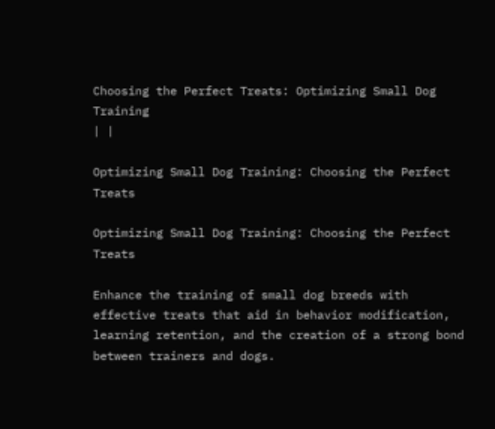Choosing the Perfect Treats: Optimizing Small Dog Training
| |

Optimizing Small Dog Training: Choosing the Perfect Treats

Optimizing Small Dog Training: Choosing the Perfect Treats

Enhance the training of small dog breeds with effective treats that aid in behavior modification, learning retention, and the creation of a strong bond between trainers and dogs.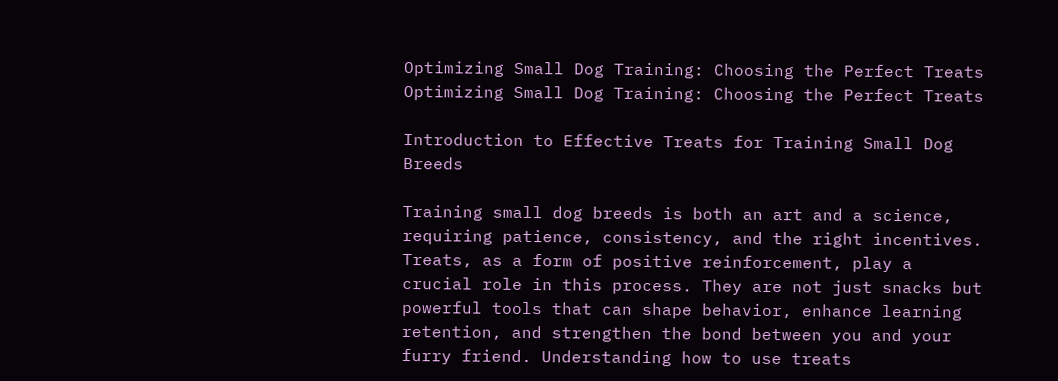Optimizing Small Dog Training: Choosing the Perfect Treats
Optimizing Small Dog Training: Choosing the Perfect Treats

Introduction to Effective Treats for Training Small Dog Breeds

Training small dog breeds is both an art and a science, requiring patience, consistency, and the right incentives. Treats, as a form of positive reinforcement, play a crucial role in this process. They are not just snacks but powerful tools that can shape behavior, enhance learning retention, and strengthen the bond between you and your furry friend. Understanding how to use treats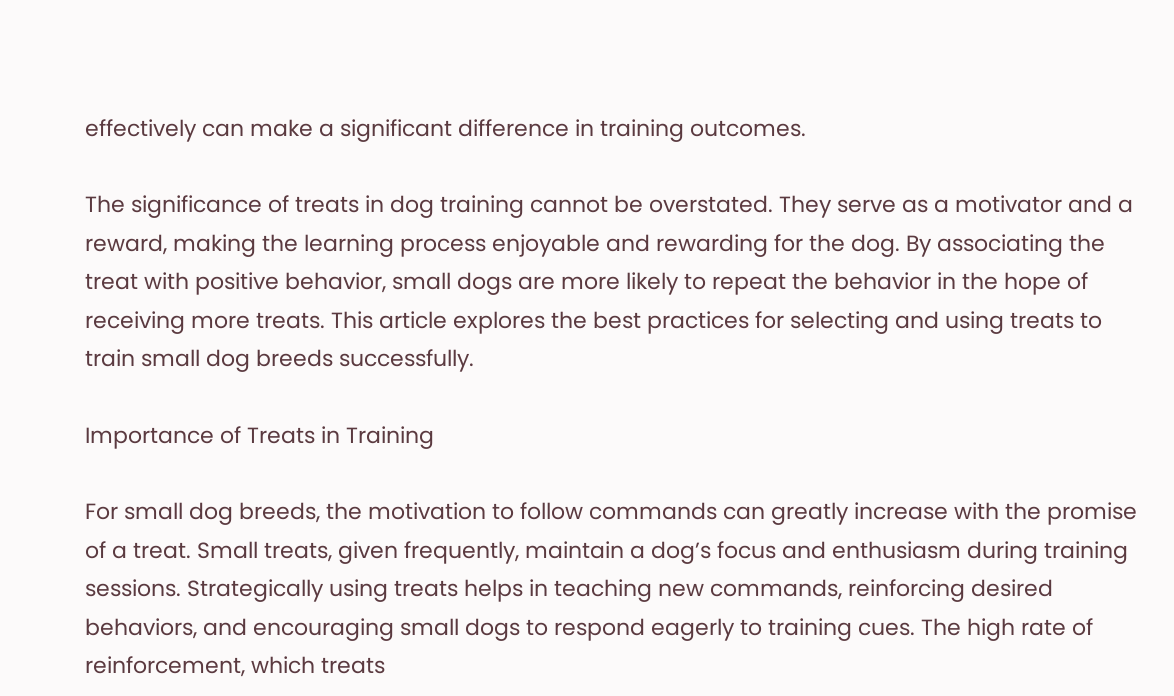effectively can make a significant difference in training outcomes.

The significance of treats in dog training cannot be overstated. They serve as a motivator and a reward, making the learning process enjoyable and rewarding for the dog. By associating the treat with positive behavior, small dogs are more likely to repeat the behavior in the hope of receiving more treats. This article explores the best practices for selecting and using treats to train small dog breeds successfully.

Importance of Treats in Training

For small dog breeds, the motivation to follow commands can greatly increase with the promise of a treat. Small treats, given frequently, maintain a dog’s focus and enthusiasm during training sessions. Strategically using treats helps in teaching new commands, reinforcing desired behaviors, and encouraging small dogs to respond eagerly to training cues. The high rate of reinforcement, which treats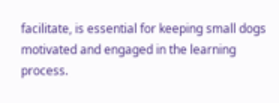facilitate, is essential for keeping small dogs motivated and engaged in the learning process.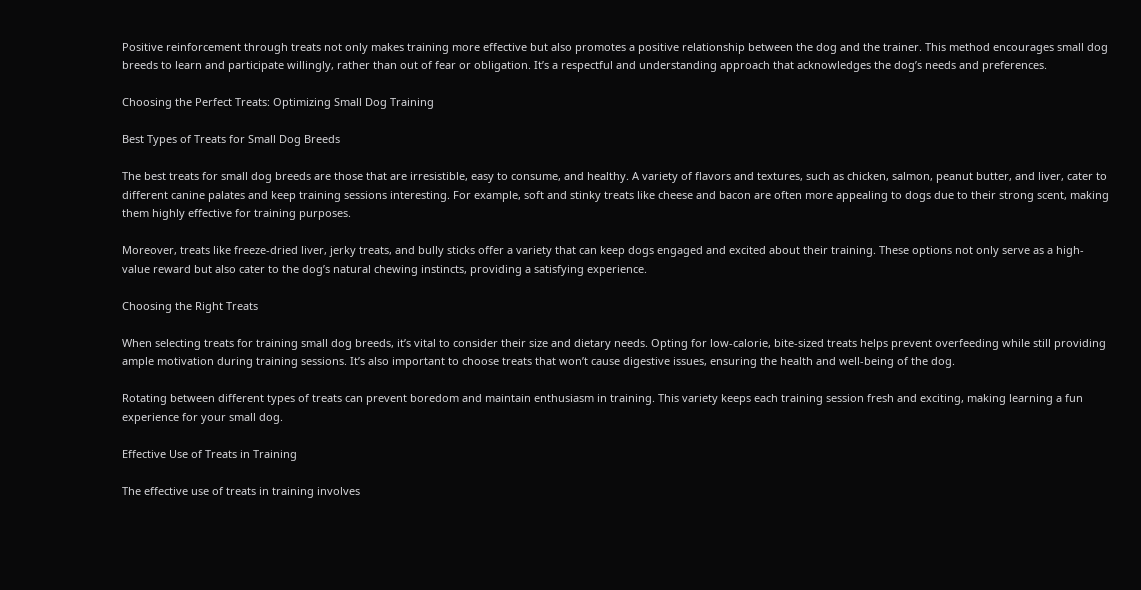Positive reinforcement through treats not only makes training more effective but also promotes a positive relationship between the dog and the trainer. This method encourages small dog breeds to learn and participate willingly, rather than out of fear or obligation. It’s a respectful and understanding approach that acknowledges the dog’s needs and preferences.

Choosing the Perfect Treats: Optimizing Small Dog Training

Best Types of Treats for Small Dog Breeds

The best treats for small dog breeds are those that are irresistible, easy to consume, and healthy. A variety of flavors and textures, such as chicken, salmon, peanut butter, and liver, cater to different canine palates and keep training sessions interesting. For example, soft and stinky treats like cheese and bacon are often more appealing to dogs due to their strong scent, making them highly effective for training purposes.

Moreover, treats like freeze-dried liver, jerky treats, and bully sticks offer a variety that can keep dogs engaged and excited about their training. These options not only serve as a high-value reward but also cater to the dog’s natural chewing instincts, providing a satisfying experience.

Choosing the Right Treats

When selecting treats for training small dog breeds, it’s vital to consider their size and dietary needs. Opting for low-calorie, bite-sized treats helps prevent overfeeding while still providing ample motivation during training sessions. It’s also important to choose treats that won’t cause digestive issues, ensuring the health and well-being of the dog.

Rotating between different types of treats can prevent boredom and maintain enthusiasm in training. This variety keeps each training session fresh and exciting, making learning a fun experience for your small dog.

Effective Use of Treats in Training

The effective use of treats in training involves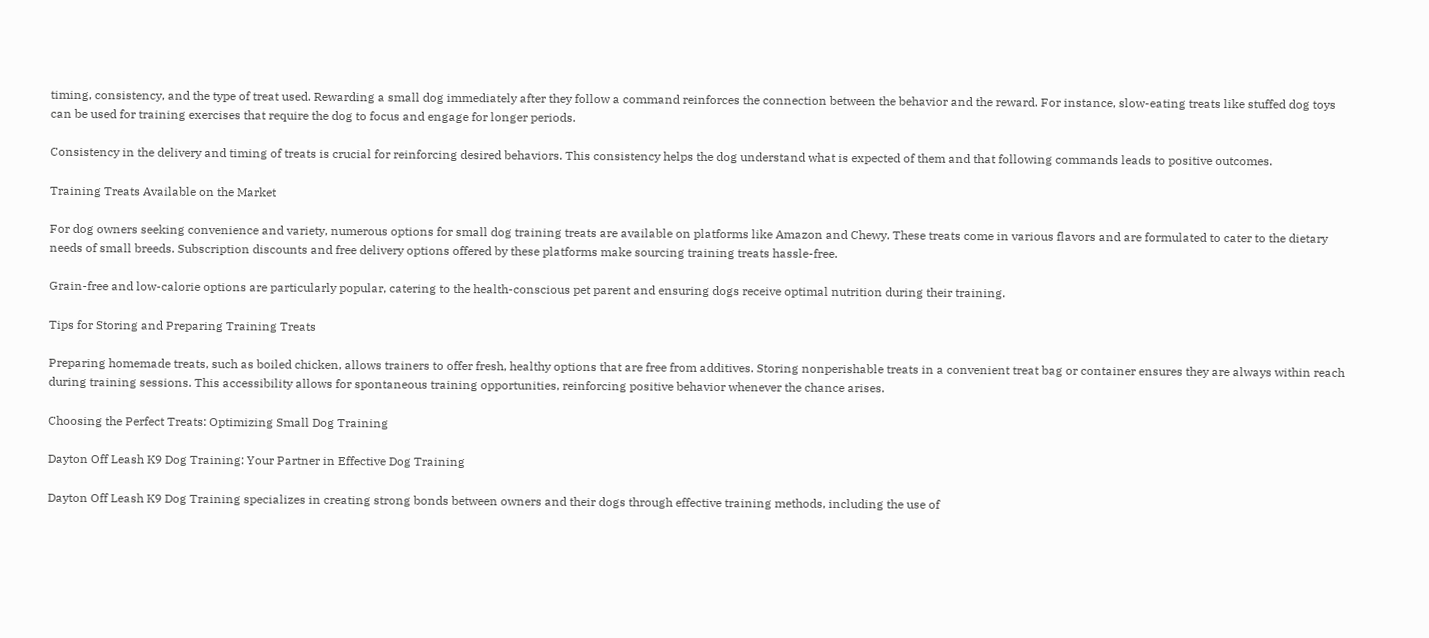timing, consistency, and the type of treat used. Rewarding a small dog immediately after they follow a command reinforces the connection between the behavior and the reward. For instance, slow-eating treats like stuffed dog toys can be used for training exercises that require the dog to focus and engage for longer periods.

Consistency in the delivery and timing of treats is crucial for reinforcing desired behaviors. This consistency helps the dog understand what is expected of them and that following commands leads to positive outcomes.

Training Treats Available on the Market

For dog owners seeking convenience and variety, numerous options for small dog training treats are available on platforms like Amazon and Chewy. These treats come in various flavors and are formulated to cater to the dietary needs of small breeds. Subscription discounts and free delivery options offered by these platforms make sourcing training treats hassle-free.

Grain-free and low-calorie options are particularly popular, catering to the health-conscious pet parent and ensuring dogs receive optimal nutrition during their training.

Tips for Storing and Preparing Training Treats

Preparing homemade treats, such as boiled chicken, allows trainers to offer fresh, healthy options that are free from additives. Storing nonperishable treats in a convenient treat bag or container ensures they are always within reach during training sessions. This accessibility allows for spontaneous training opportunities, reinforcing positive behavior whenever the chance arises.

Choosing the Perfect Treats: Optimizing Small Dog Training

Dayton Off Leash K9 Dog Training: Your Partner in Effective Dog Training

Dayton Off Leash K9 Dog Training specializes in creating strong bonds between owners and their dogs through effective training methods, including the use of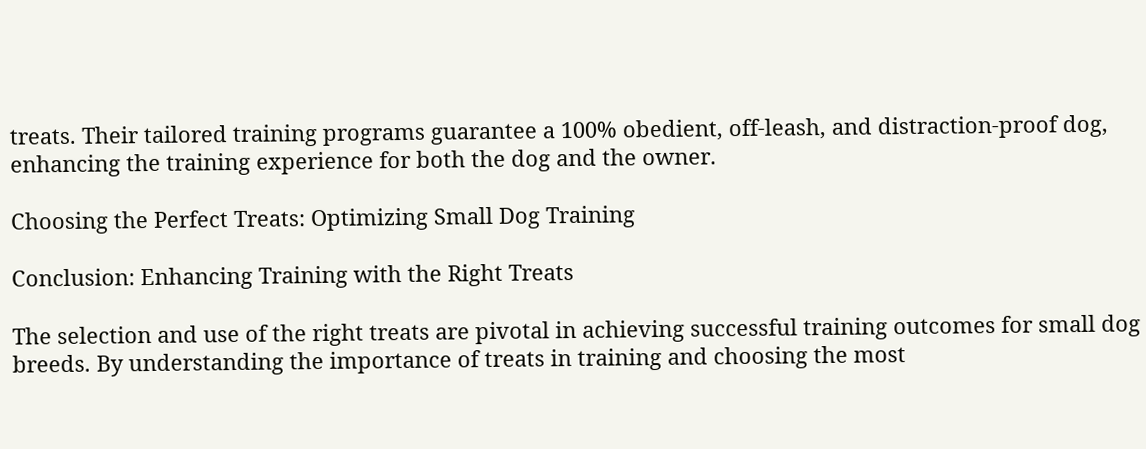treats. Their tailored training programs guarantee a 100% obedient, off-leash, and distraction-proof dog, enhancing the training experience for both the dog and the owner.

Choosing the Perfect Treats: Optimizing Small Dog Training

Conclusion: Enhancing Training with the Right Treats

The selection and use of the right treats are pivotal in achieving successful training outcomes for small dog breeds. By understanding the importance of treats in training and choosing the most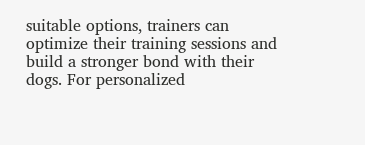suitable options, trainers can optimize their training sessions and build a stronger bond with their dogs. For personalized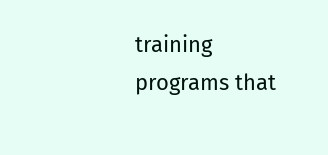training programs that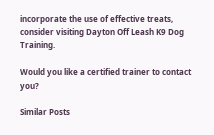incorporate the use of effective treats, consider visiting Dayton Off Leash K9 Dog Training.

Would you like a certified trainer to contact you?

Similar Posts